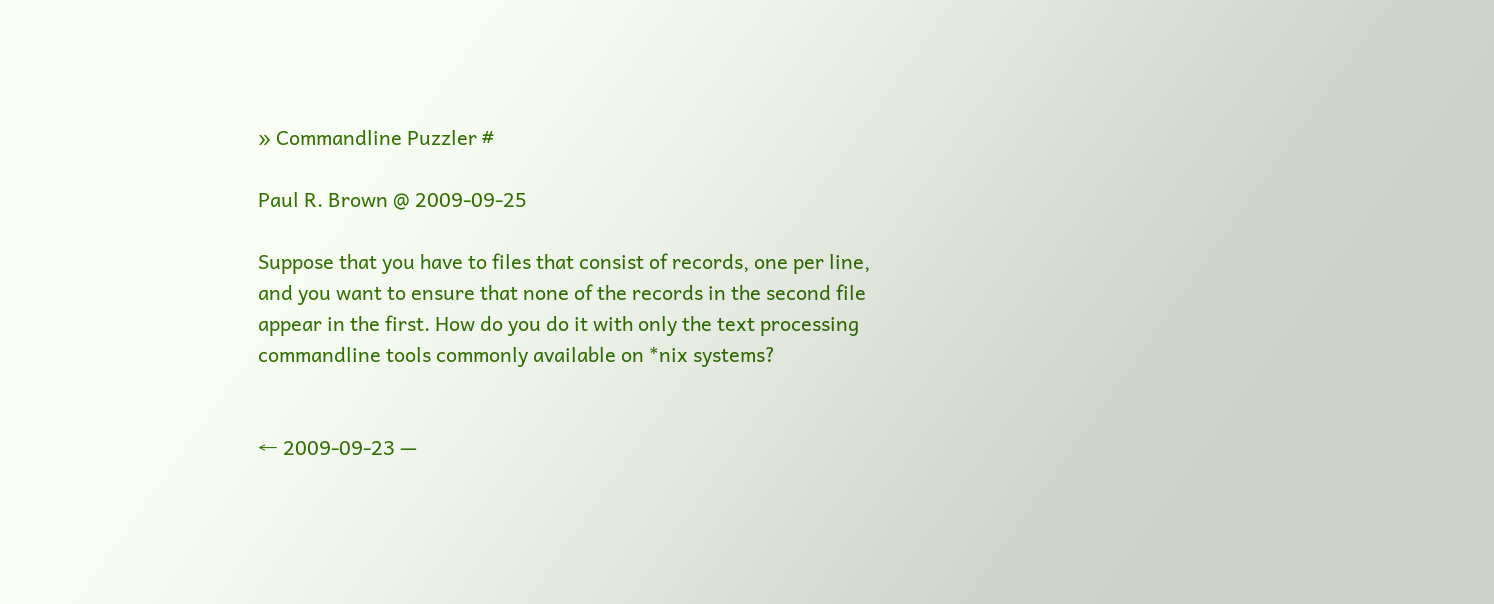» Commandline Puzzler #

Paul R. Brown @ 2009-09-25

Suppose that you have to files that consist of records, one per line, and you want to ensure that none of the records in the second file appear in the first. How do you do it with only the text processing commandline tools commonly available on *nix systems?


← 2009-09-23 —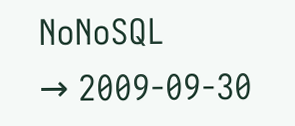NoNoSQL
→ 2009-09-30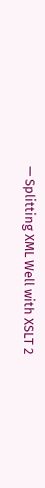— Splitting XML Well with XSLT 2